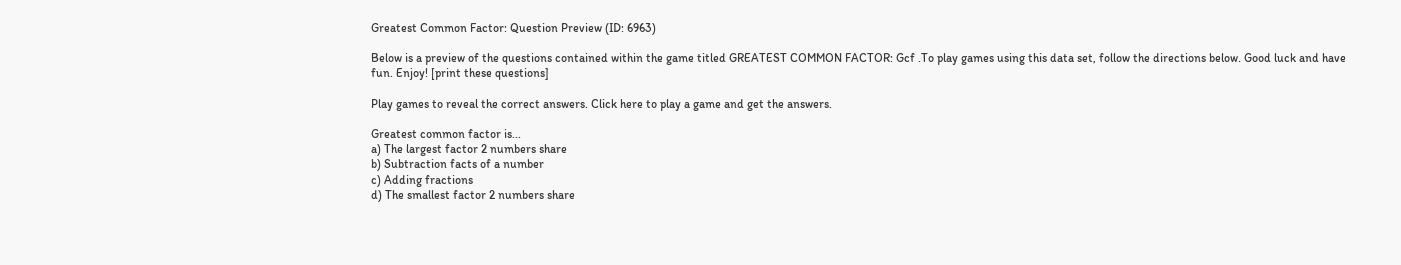Greatest Common Factor: Question Preview (ID: 6963)

Below is a preview of the questions contained within the game titled GREATEST COMMON FACTOR: Gcf .To play games using this data set, follow the directions below. Good luck and have fun. Enjoy! [print these questions]

Play games to reveal the correct answers. Click here to play a game and get the answers.

Greatest common factor is...
a) The largest factor 2 numbers share
b) Subtraction facts of a number
c) Adding fractions
d) The smallest factor 2 numbers share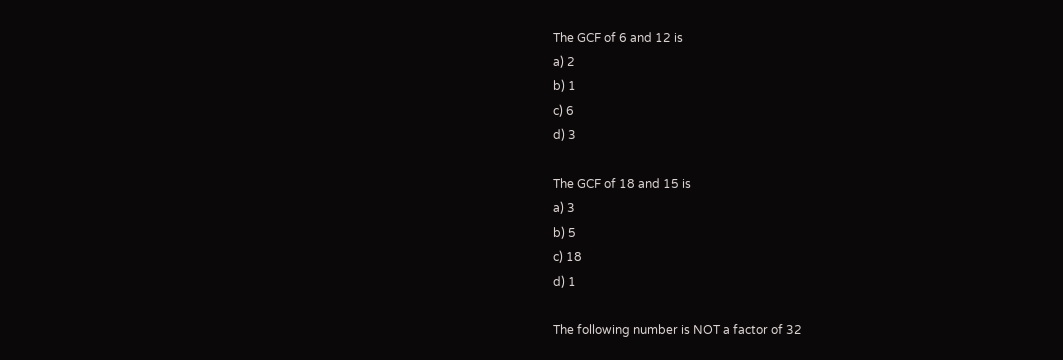The GCF of 6 and 12 is
a) 2
b) 1
c) 6
d) 3

The GCF of 18 and 15 is
a) 3
b) 5
c) 18
d) 1

The following number is NOT a factor of 32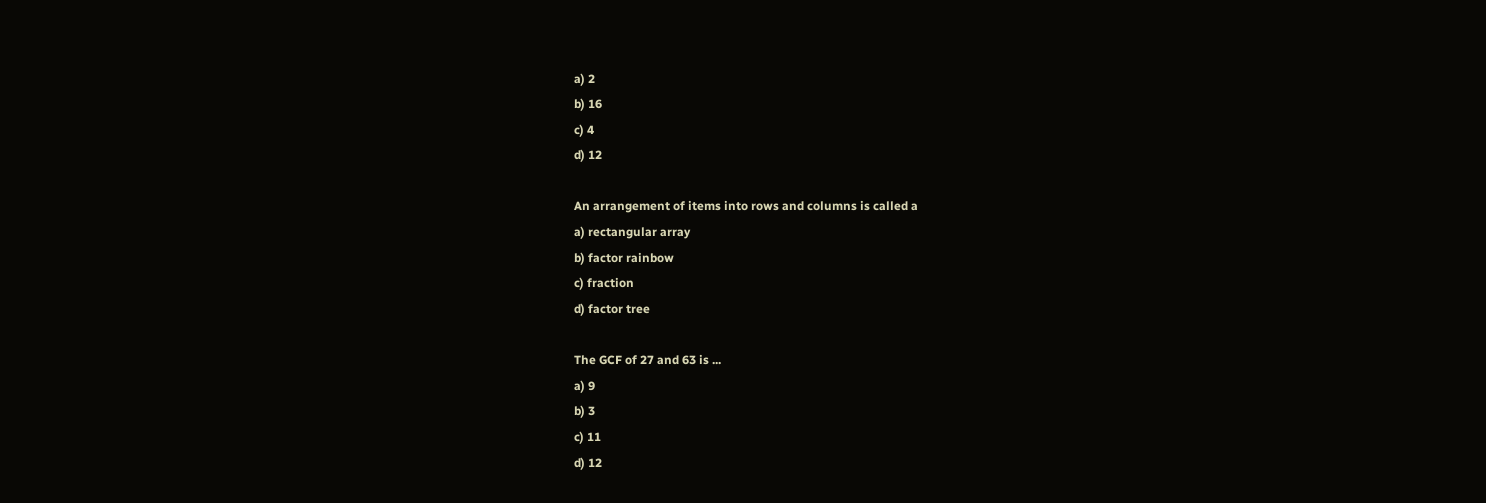a) 2
b) 16
c) 4
d) 12

An arrangement of items into rows and columns is called a
a) rectangular array
b) factor rainbow
c) fraction
d) factor tree

The GCF of 27 and 63 is ...
a) 9
b) 3
c) 11
d) 12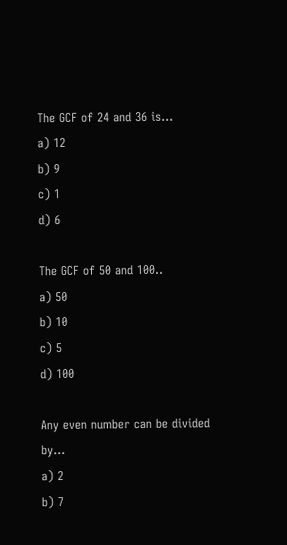The GCF of 24 and 36 is...
a) 12
b) 9
c) 1
d) 6

The GCF of 50 and 100..
a) 50
b) 10
c) 5
d) 100

Any even number can be divided by...
a) 2
b) 7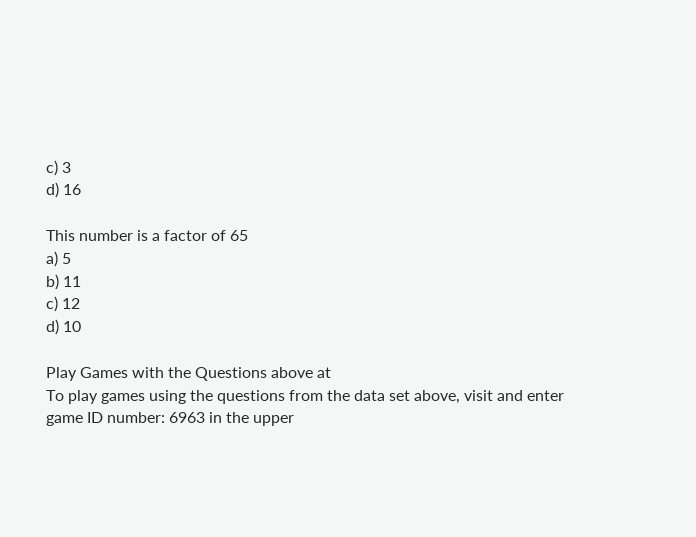c) 3
d) 16

This number is a factor of 65
a) 5
b) 11
c) 12
d) 10

Play Games with the Questions above at
To play games using the questions from the data set above, visit and enter game ID number: 6963 in the upper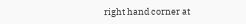right hand corner at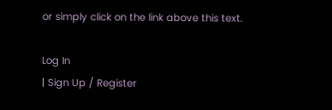or simply click on the link above this text.

Log In
| Sign Up / Register